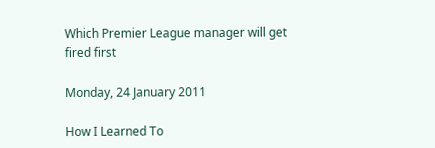Which Premier League manager will get fired first

Monday, 24 January 2011

How I Learned To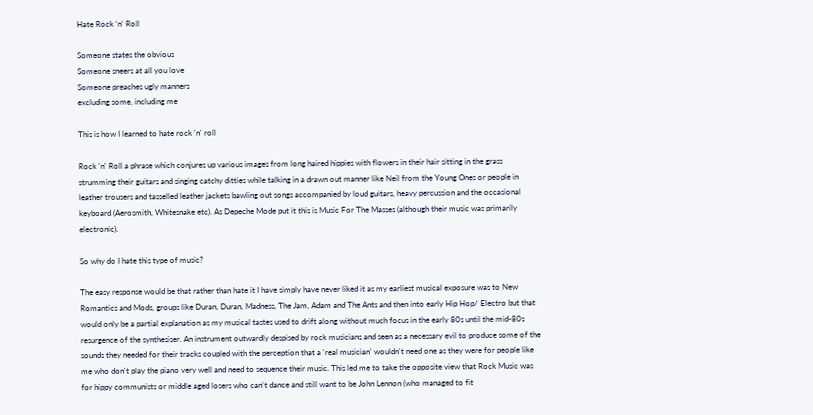Hate Rock ‘n’ Roll

Someone states the obvious
Someone sneers at all you love
Someone preaches ugly manners
excluding some, including me

This is how I learned to hate rock 'n' roll

Rock 'n' Roll a phrase which conjures up various images from long haired hippies with flowers in their hair sitting in the grass strumming their guitars and singing catchy ditties while talking in a drawn out manner like Neil from the Young Ones or people in leather trousers and tasselled leather jackets bawling out songs accompanied by loud guitars, heavy percussion and the occasional keyboard (Aerosmith, Whitesnake etc). As Depeche Mode put it this is Music For The Masses (although their music was primarily electronic).

So why do I hate this type of music?

The easy response would be that rather than hate it I have simply have never liked it as my earliest musical exposure was to New Romantics and Mods, groups like Duran, Duran, Madness, The Jam, Adam and The Ants and then into early Hip Hop/ Electro but that would only be a partial explanation as my musical tastes used to drift along without much focus in the early 80s until the mid-80s resurgence of the synthesiser. An instrument outwardly despised by rock musicians and seen as a necessary evil to produce some of the sounds they needed for their tracks coupled with the perception that a 'real musician' wouldn't need one as they were for people like me who don't play the piano very well and need to sequence their music. This led me to take the opposite view that Rock Music was for hippy communists or middle aged losers who can't dance and still want to be John Lennon (who managed to fit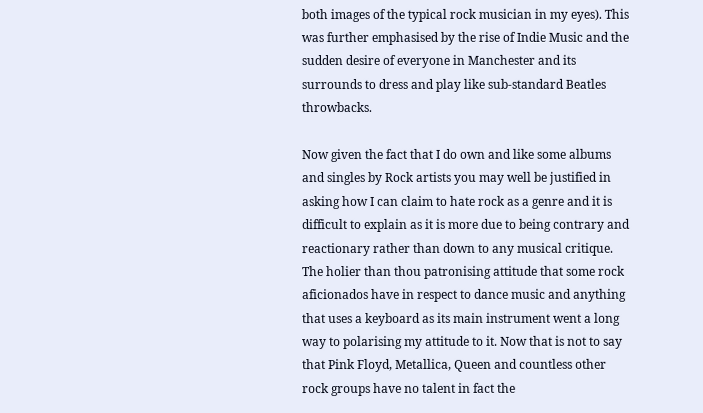both images of the typical rock musician in my eyes). This was further emphasised by the rise of Indie Music and the sudden desire of everyone in Manchester and its surrounds to dress and play like sub-standard Beatles throwbacks.

Now given the fact that I do own and like some albums and singles by Rock artists you may well be justified in asking how I can claim to hate rock as a genre and it is difficult to explain as it is more due to being contrary and reactionary rather than down to any musical critique. The holier than thou patronising attitude that some rock aficionados have in respect to dance music and anything that uses a keyboard as its main instrument went a long way to polarising my attitude to it. Now that is not to say that Pink Floyd, Metallica, Queen and countless other rock groups have no talent in fact the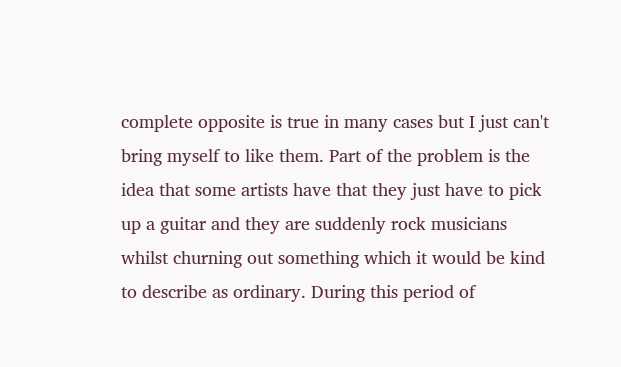complete opposite is true in many cases but I just can't bring myself to like them. Part of the problem is the idea that some artists have that they just have to pick up a guitar and they are suddenly rock musicians whilst churning out something which it would be kind to describe as ordinary. During this period of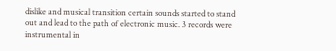dislike and musical transition certain sounds started to stand out and lead to the path of electronic music. 3 records were instrumental in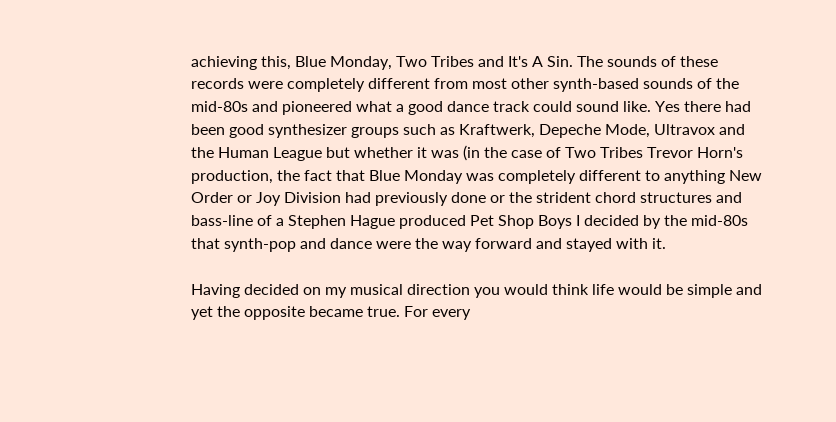achieving this, Blue Monday, Two Tribes and It's A Sin. The sounds of these records were completely different from most other synth-based sounds of the mid-80s and pioneered what a good dance track could sound like. Yes there had been good synthesizer groups such as Kraftwerk, Depeche Mode, Ultravox and the Human League but whether it was (in the case of Two Tribes Trevor Horn's production, the fact that Blue Monday was completely different to anything New Order or Joy Division had previously done or the strident chord structures and bass-line of a Stephen Hague produced Pet Shop Boys I decided by the mid-80s that synth-pop and dance were the way forward and stayed with it.

Having decided on my musical direction you would think life would be simple and yet the opposite became true. For every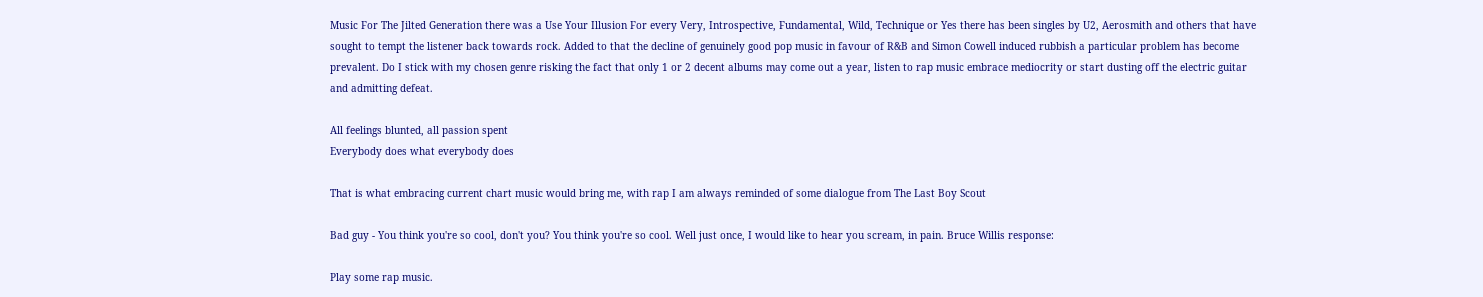Music For The Jilted Generation there was a Use Your Illusion For every Very, Introspective, Fundamental, Wild, Technique or Yes there has been singles by U2, Aerosmith and others that have sought to tempt the listener back towards rock. Added to that the decline of genuinely good pop music in favour of R&B and Simon Cowell induced rubbish a particular problem has become prevalent. Do I stick with my chosen genre risking the fact that only 1 or 2 decent albums may come out a year, listen to rap music embrace mediocrity or start dusting off the electric guitar and admitting defeat.

All feelings blunted, all passion spent
Everybody does what everybody does

That is what embracing current chart music would bring me, with rap I am always reminded of some dialogue from The Last Boy Scout

Bad guy - You think you're so cool, don't you? You think you're so cool. Well just once, I would like to hear you scream, in pain. Bruce Willis response:

Play some rap music.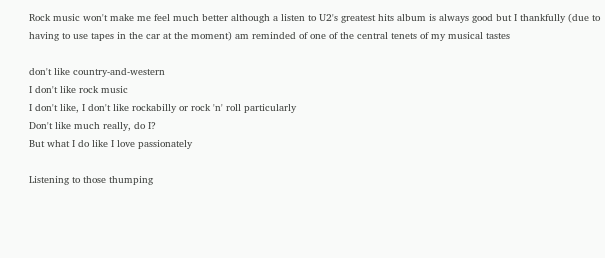Rock music won't make me feel much better although a listen to U2's greatest hits album is always good but I thankfully (due to having to use tapes in the car at the moment) am reminded of one of the central tenets of my musical tastes

don't like country-and-western
I don't like rock music
I don't like, I don't like rockabilly or rock 'n' roll particularly
Don't like much really, do I?
But what I do like I love passionately

Listening to those thumping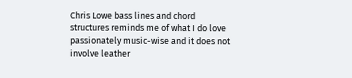Chris Lowe bass lines and chord structures reminds me of what I do love passionately music-wise and it does not involve leather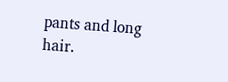pants and long hair.